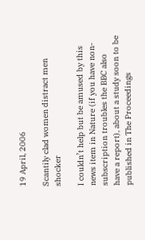19 April, 2006

Scantily clad women distract men shocker

I couldn’t help but be amused by this news item in Nature (if you have non-subscription troubles the BBC also have a report), about a study soon to be published in The Proceedings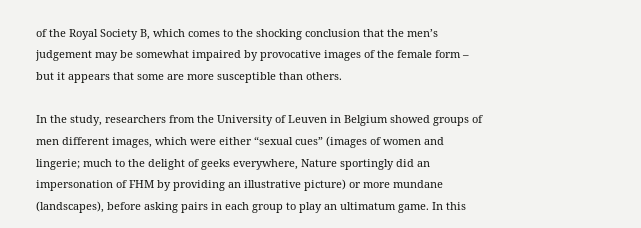of the Royal Society B, which comes to the shocking conclusion that the men’s judgement may be somewhat impaired by provocative images of the female form – but it appears that some are more susceptible than others.

In the study, researchers from the University of Leuven in Belgium showed groups of men different images, which were either “sexual cues” (images of women and lingerie; much to the delight of geeks everywhere, Nature sportingly did an impersonation of FHM by providing an illustrative picture) or more mundane (landscapes), before asking pairs in each group to play an ultimatum game. In this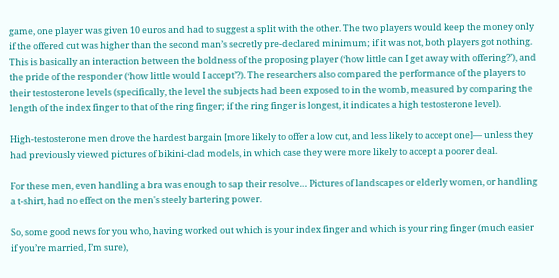game, one player was given 10 euros and had to suggest a split with the other. The two players would keep the money only if the offered cut was higher than the second man’s secretly pre-declared minimum; if it was not, both players got nothing. This is basically an interaction between the boldness of the proposing player (‘how little can I get away with offering?’), and the pride of the responder (‘how little would I accept’?). The researchers also compared the performance of the players to their testosterone levels (specifically, the level the subjects had been exposed to in the womb, measured by comparing the length of the index finger to that of the ring finger; if the ring finger is longest, it indicates a high testosterone level).

High-testosterone men drove the hardest bargain [more likely to offer a low cut, and less likely to accept one]— unless they had previously viewed pictures of bikini-clad models, in which case they were more likely to accept a poorer deal.

For these men, even handling a bra was enough to sap their resolve… Pictures of landscapes or elderly women, or handling a t-shirt, had no effect on the men's steely bartering power.

So, some good news for you who, having worked out which is your index finger and which is your ring finger (much easier if you’re married, I’m sure),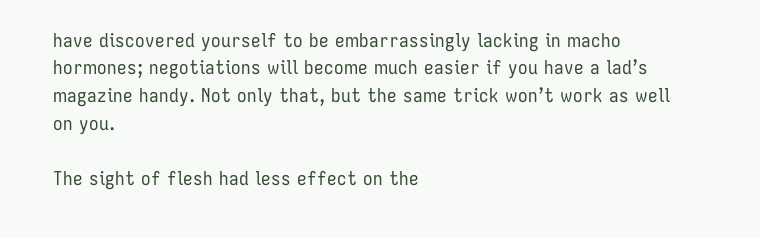have discovered yourself to be embarrassingly lacking in macho hormones; negotiations will become much easier if you have a lad’s magazine handy. Not only that, but the same trick won’t work as well on you.

The sight of flesh had less effect on the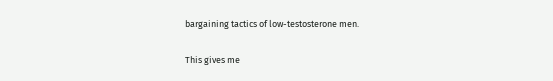bargaining tactics of low-testosterone men.

This gives me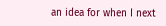an idea for when I next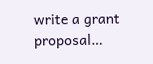write a grant proposal…